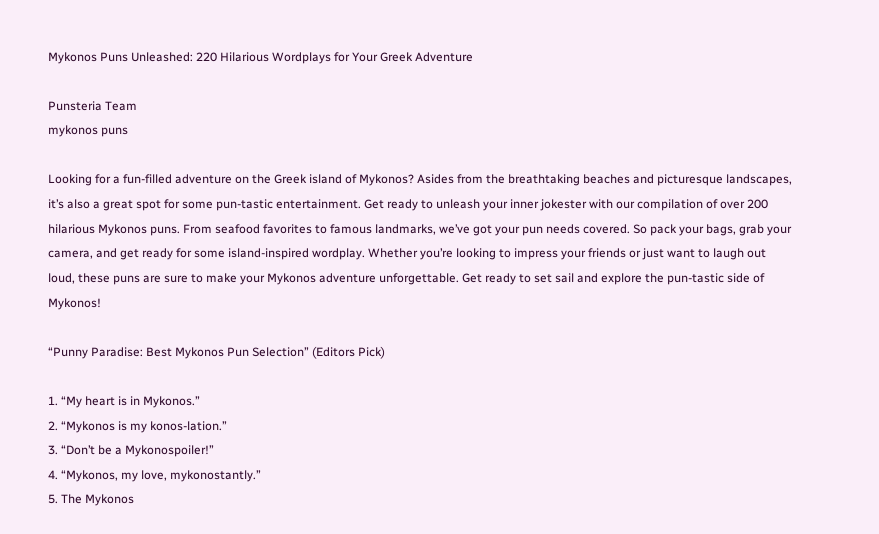Mykonos Puns Unleashed: 220 Hilarious Wordplays for Your Greek Adventure

Punsteria Team
mykonos puns

Looking for a fun-filled adventure on the Greek island of Mykonos? Asides from the breathtaking beaches and picturesque landscapes, it’s also a great spot for some pun-tastic entertainment. Get ready to unleash your inner jokester with our compilation of over 200 hilarious Mykonos puns. From seafood favorites to famous landmarks, we’ve got your pun needs covered. So pack your bags, grab your camera, and get ready for some island-inspired wordplay. Whether you’re looking to impress your friends or just want to laugh out loud, these puns are sure to make your Mykonos adventure unforgettable. Get ready to set sail and explore the pun-tastic side of Mykonos!

“Punny Paradise: Best Mykonos Pun Selection” (Editors Pick)

1. “My heart is in Mykonos.”
2. “Mykonos is my konos-lation.”
3. “Don’t be a Mykonospoiler!”
4. “Mykonos, my love, mykonostantly.”
5. The Mykonos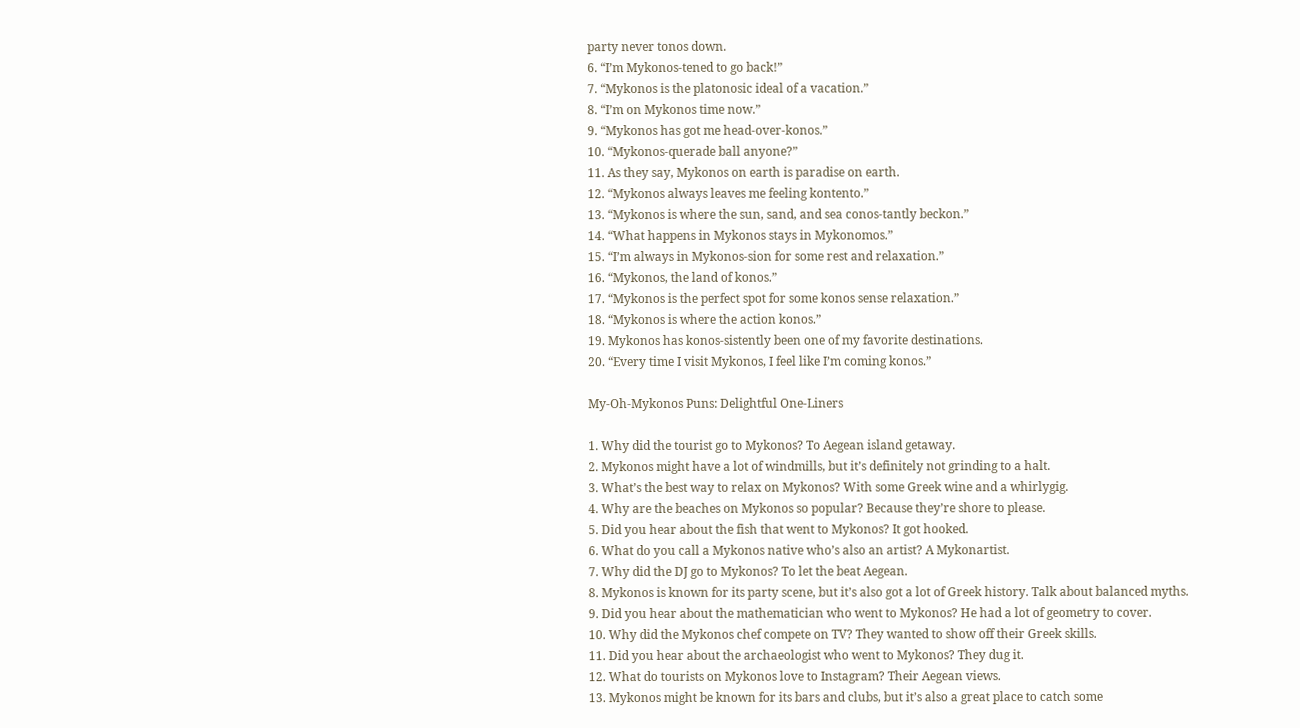party never tonos down.
6. “I’m Mykonos-tened to go back!”
7. “Mykonos is the platonosic ideal of a vacation.”
8. “I’m on Mykonos time now.”
9. “Mykonos has got me head-over-konos.”
10. “Mykonos-querade ball anyone?”
11. As they say, Mykonos on earth is paradise on earth.
12. “Mykonos always leaves me feeling kontento.”
13. “Mykonos is where the sun, sand, and sea conos-tantly beckon.”
14. “What happens in Mykonos stays in Mykonomos.”
15. “I’m always in Mykonos-sion for some rest and relaxation.”
16. “Mykonos, the land of konos.”
17. “Mykonos is the perfect spot for some konos sense relaxation.”
18. “Mykonos is where the action konos.”
19. Mykonos has konos-sistently been one of my favorite destinations.
20. “Every time I visit Mykonos, I feel like I’m coming konos.”

My-Oh-Mykonos Puns: Delightful One-Liners

1. Why did the tourist go to Mykonos? To Aegean island getaway.
2. Mykonos might have a lot of windmills, but it’s definitely not grinding to a halt.
3. What’s the best way to relax on Mykonos? With some Greek wine and a whirlygig.
4. Why are the beaches on Mykonos so popular? Because they’re shore to please.
5. Did you hear about the fish that went to Mykonos? It got hooked.
6. What do you call a Mykonos native who’s also an artist? A Mykonartist.
7. Why did the DJ go to Mykonos? To let the beat Aegean.
8. Mykonos is known for its party scene, but it’s also got a lot of Greek history. Talk about balanced myths.
9. Did you hear about the mathematician who went to Mykonos? He had a lot of geometry to cover.
10. Why did the Mykonos chef compete on TV? They wanted to show off their Greek skills.
11. Did you hear about the archaeologist who went to Mykonos? They dug it.
12. What do tourists on Mykonos love to Instagram? Their Aegean views.
13. Mykonos might be known for its bars and clubs, but it’s also a great place to catch some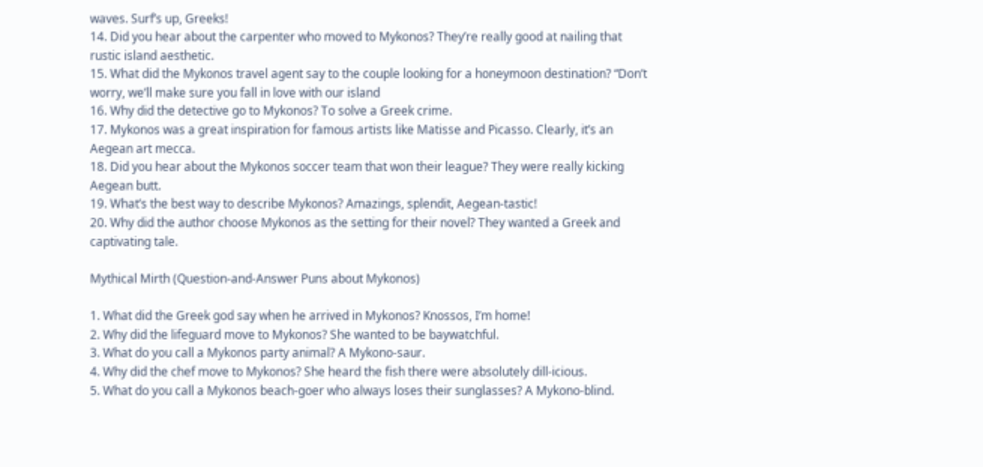waves. Surf’s up, Greeks!
14. Did you hear about the carpenter who moved to Mykonos? They’re really good at nailing that rustic island aesthetic.
15. What did the Mykonos travel agent say to the couple looking for a honeymoon destination? “Don’t worry, we’ll make sure you fall in love with our island
16. Why did the detective go to Mykonos? To solve a Greek crime.
17. Mykonos was a great inspiration for famous artists like Matisse and Picasso. Clearly, it’s an Aegean art mecca.
18. Did you hear about the Mykonos soccer team that won their league? They were really kicking Aegean butt.
19. What’s the best way to describe Mykonos? Amazings, splendit, Aegean-tastic!
20. Why did the author choose Mykonos as the setting for their novel? They wanted a Greek and captivating tale.

Mythical Mirth (Question-and-Answer Puns about Mykonos)

1. What did the Greek god say when he arrived in Mykonos? Knossos, I’m home!
2. Why did the lifeguard move to Mykonos? She wanted to be baywatchful.
3. What do you call a Mykonos party animal? A Mykono-saur.
4. Why did the chef move to Mykonos? She heard the fish there were absolutely dill-icious.
5. What do you call a Mykonos beach-goer who always loses their sunglasses? A Mykono-blind.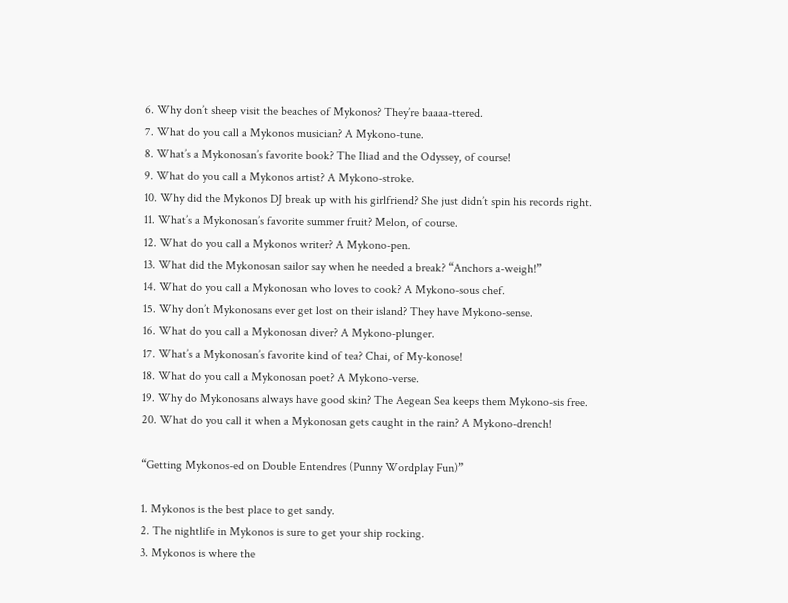6. Why don’t sheep visit the beaches of Mykonos? They’re baaaa-ttered.
7. What do you call a Mykonos musician? A Mykono-tune.
8. What’s a Mykonosan’s favorite book? The Iliad and the Odyssey, of course!
9. What do you call a Mykonos artist? A Mykono-stroke.
10. Why did the Mykonos DJ break up with his girlfriend? She just didn’t spin his records right.
11. What’s a Mykonosan’s favorite summer fruit? Melon, of course.
12. What do you call a Mykonos writer? A Mykono-pen.
13. What did the Mykonosan sailor say when he needed a break? “Anchors a-weigh!”
14. What do you call a Mykonosan who loves to cook? A Mykono-sous chef.
15. Why don’t Mykonosans ever get lost on their island? They have Mykono-sense.
16. What do you call a Mykonosan diver? A Mykono-plunger.
17. What’s a Mykonosan’s favorite kind of tea? Chai, of My-konose!
18. What do you call a Mykonosan poet? A Mykono-verse.
19. Why do Mykonosans always have good skin? The Aegean Sea keeps them Mykono-sis free.
20. What do you call it when a Mykonosan gets caught in the rain? A Mykono-drench!

“Getting Mykonos-ed on Double Entendres (Punny Wordplay Fun)”

1. Mykonos is the best place to get sandy.
2. The nightlife in Mykonos is sure to get your ship rocking.
3. Mykonos is where the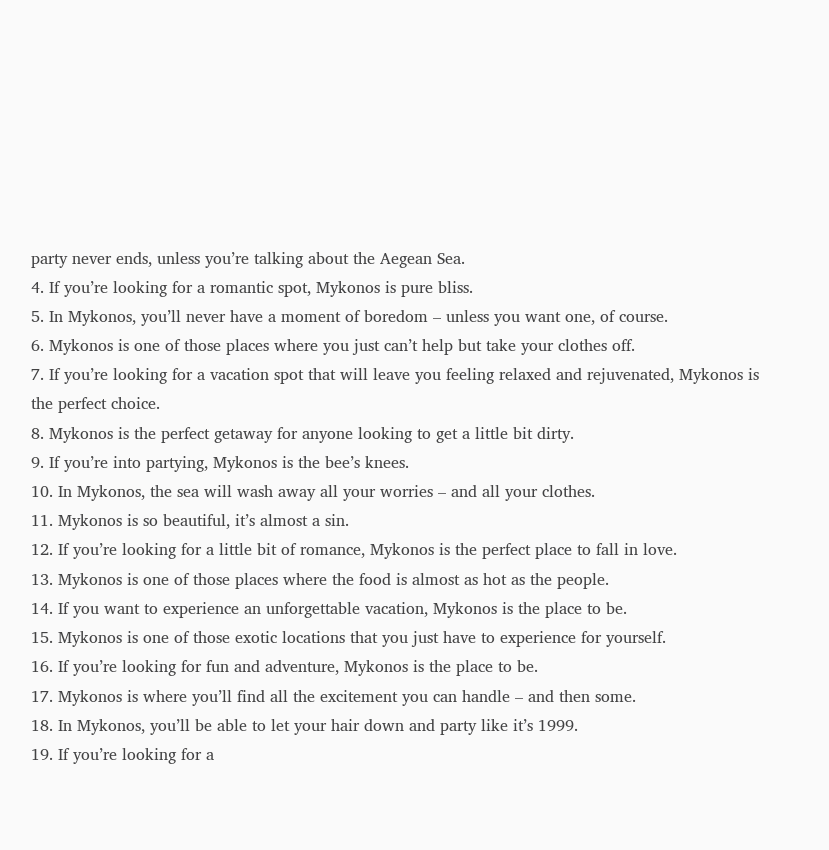party never ends, unless you’re talking about the Aegean Sea.
4. If you’re looking for a romantic spot, Mykonos is pure bliss.
5. In Mykonos, you’ll never have a moment of boredom – unless you want one, of course.
6. Mykonos is one of those places where you just can’t help but take your clothes off.
7. If you’re looking for a vacation spot that will leave you feeling relaxed and rejuvenated, Mykonos is the perfect choice.
8. Mykonos is the perfect getaway for anyone looking to get a little bit dirty.
9. If you’re into partying, Mykonos is the bee’s knees.
10. In Mykonos, the sea will wash away all your worries – and all your clothes.
11. Mykonos is so beautiful, it’s almost a sin.
12. If you’re looking for a little bit of romance, Mykonos is the perfect place to fall in love.
13. Mykonos is one of those places where the food is almost as hot as the people.
14. If you want to experience an unforgettable vacation, Mykonos is the place to be.
15. Mykonos is one of those exotic locations that you just have to experience for yourself.
16. If you’re looking for fun and adventure, Mykonos is the place to be.
17. Mykonos is where you’ll find all the excitement you can handle – and then some.
18. In Mykonos, you’ll be able to let your hair down and party like it’s 1999.
19. If you’re looking for a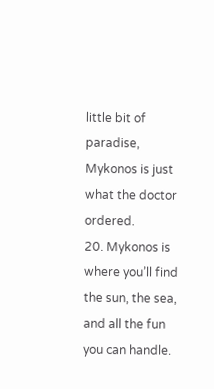little bit of paradise, Mykonos is just what the doctor ordered.
20. Mykonos is where you’ll find the sun, the sea, and all the fun you can handle.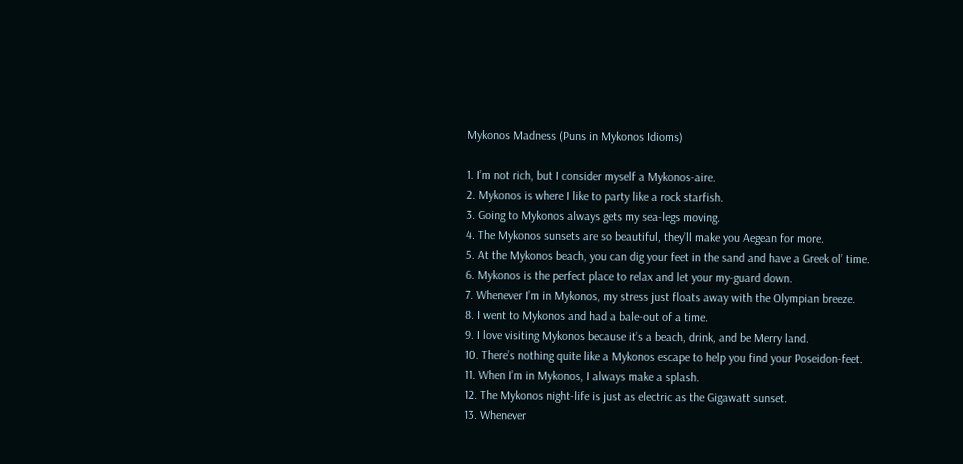Mykonos Madness (Puns in Mykonos Idioms)

1. I’m not rich, but I consider myself a Mykonos-aire.
2. Mykonos is where I like to party like a rock starfish.
3. Going to Mykonos always gets my sea-legs moving.
4. The Mykonos sunsets are so beautiful, they’ll make you Aegean for more.
5. At the Mykonos beach, you can dig your feet in the sand and have a Greek ol’ time.
6. Mykonos is the perfect place to relax and let your my-guard down.
7. Whenever I’m in Mykonos, my stress just floats away with the Olympian breeze.
8. I went to Mykonos and had a bale-out of a time.
9. I love visiting Mykonos because it’s a beach, drink, and be Merry land.
10. There’s nothing quite like a Mykonos escape to help you find your Poseidon-feet.
11. When I’m in Mykonos, I always make a splash.
12. The Mykonos night-life is just as electric as the Gigawatt sunset.
13. Whenever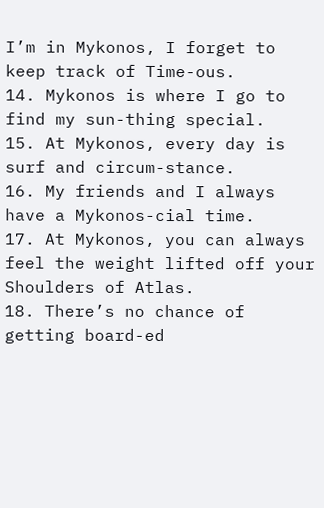I’m in Mykonos, I forget to keep track of Time-ous.
14. Mykonos is where I go to find my sun-thing special.
15. At Mykonos, every day is surf and circum-stance.
16. My friends and I always have a Mykonos-cial time.
17. At Mykonos, you can always feel the weight lifted off your Shoulders of Atlas.
18. There’s no chance of getting board-ed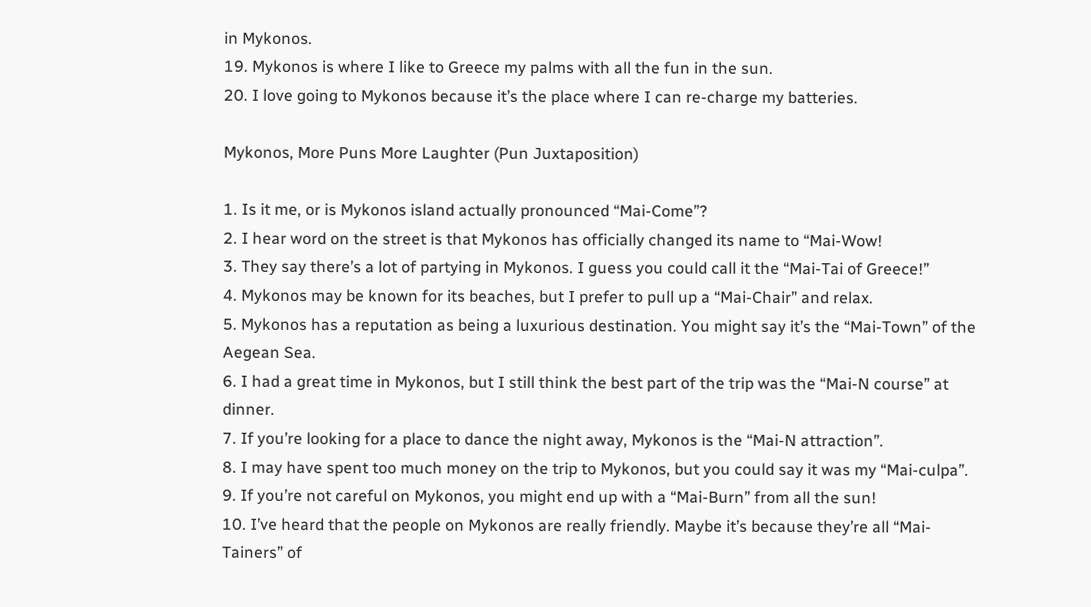in Mykonos.
19. Mykonos is where I like to Greece my palms with all the fun in the sun.
20. I love going to Mykonos because it’s the place where I can re-charge my batteries.

Mykonos, More Puns More Laughter (Pun Juxtaposition)

1. Is it me, or is Mykonos island actually pronounced “Mai-Come”?
2. I hear word on the street is that Mykonos has officially changed its name to “Mai-Wow!
3. They say there’s a lot of partying in Mykonos. I guess you could call it the “Mai-Tai of Greece!”
4. Mykonos may be known for its beaches, but I prefer to pull up a “Mai-Chair” and relax.
5. Mykonos has a reputation as being a luxurious destination. You might say it’s the “Mai-Town” of the Aegean Sea.
6. I had a great time in Mykonos, but I still think the best part of the trip was the “Mai-N course” at dinner.
7. If you’re looking for a place to dance the night away, Mykonos is the “Mai-N attraction”.
8. I may have spent too much money on the trip to Mykonos, but you could say it was my “Mai-culpa”.
9. If you’re not careful on Mykonos, you might end up with a “Mai-Burn” from all the sun!
10. I’ve heard that the people on Mykonos are really friendly. Maybe it’s because they’re all “Mai-Tainers” of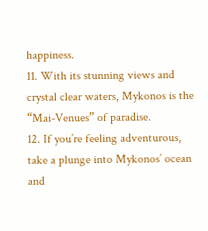happiness.
11. With its stunning views and crystal clear waters, Mykonos is the “Mai-Venues” of paradise.
12. If you’re feeling adventurous, take a plunge into Mykonos’ ocean and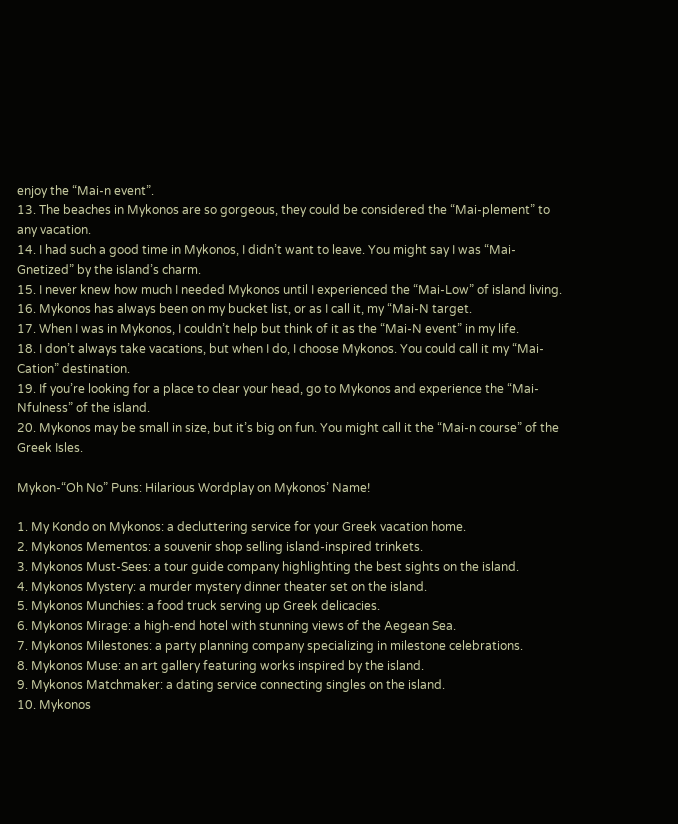enjoy the “Mai-n event”.
13. The beaches in Mykonos are so gorgeous, they could be considered the “Mai-plement” to any vacation.
14. I had such a good time in Mykonos, I didn’t want to leave. You might say I was “Mai-Gnetized” by the island’s charm.
15. I never knew how much I needed Mykonos until I experienced the “Mai-Low” of island living.
16. Mykonos has always been on my bucket list, or as I call it, my “Mai-N target.
17. When I was in Mykonos, I couldn’t help but think of it as the “Mai-N event” in my life.
18. I don’t always take vacations, but when I do, I choose Mykonos. You could call it my “Mai-Cation” destination.
19. If you’re looking for a place to clear your head, go to Mykonos and experience the “Mai-Nfulness” of the island.
20. Mykonos may be small in size, but it’s big on fun. You might call it the “Mai-n course” of the Greek Isles.

Mykon-“Oh No” Puns: Hilarious Wordplay on Mykonos’ Name!

1. My Kondo on Mykonos: a decluttering service for your Greek vacation home.
2. Mykonos Mementos: a souvenir shop selling island-inspired trinkets.
3. Mykonos Must-Sees: a tour guide company highlighting the best sights on the island.
4. Mykonos Mystery: a murder mystery dinner theater set on the island.
5. Mykonos Munchies: a food truck serving up Greek delicacies.
6. Mykonos Mirage: a high-end hotel with stunning views of the Aegean Sea.
7. Mykonos Milestones: a party planning company specializing in milestone celebrations.
8. Mykonos Muse: an art gallery featuring works inspired by the island.
9. Mykonos Matchmaker: a dating service connecting singles on the island.
10. Mykonos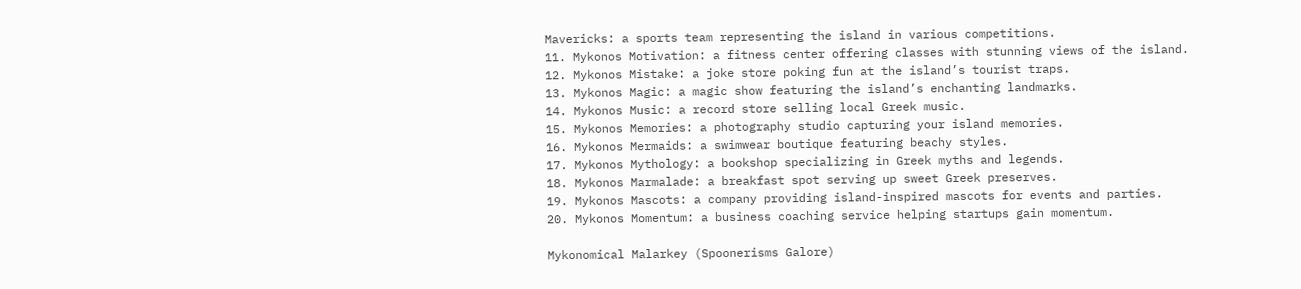Mavericks: a sports team representing the island in various competitions.
11. Mykonos Motivation: a fitness center offering classes with stunning views of the island.
12. Mykonos Mistake: a joke store poking fun at the island’s tourist traps.
13. Mykonos Magic: a magic show featuring the island’s enchanting landmarks.
14. Mykonos Music: a record store selling local Greek music.
15. Mykonos Memories: a photography studio capturing your island memories.
16. Mykonos Mermaids: a swimwear boutique featuring beachy styles.
17. Mykonos Mythology: a bookshop specializing in Greek myths and legends.
18. Mykonos Marmalade: a breakfast spot serving up sweet Greek preserves.
19. Mykonos Mascots: a company providing island-inspired mascots for events and parties.
20. Mykonos Momentum: a business coaching service helping startups gain momentum.

Mykonomical Malarkey (Spoonerisms Galore)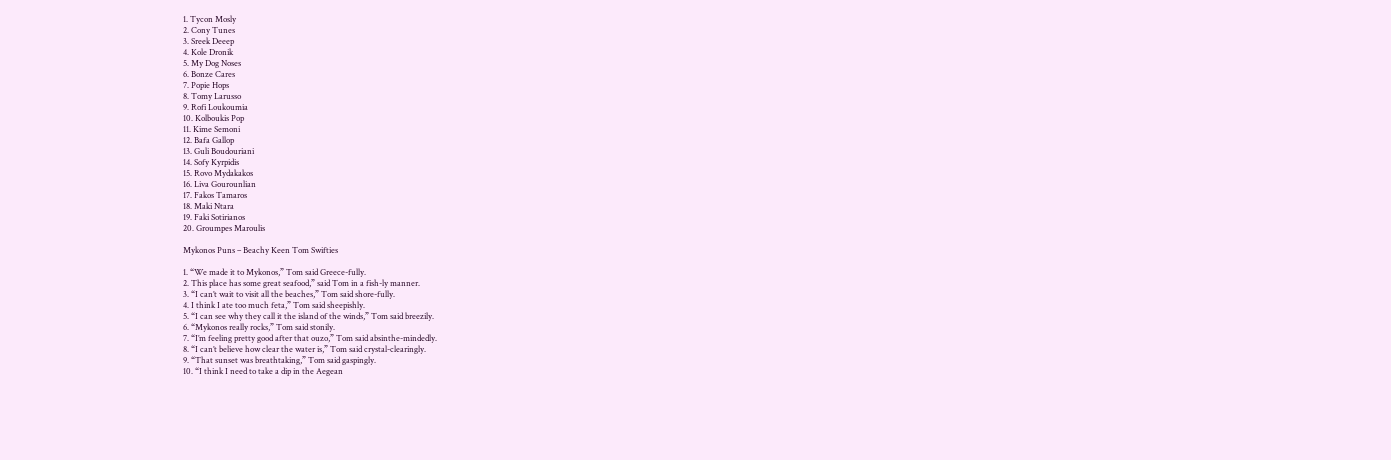1. Tycon Mosly
2. Cony Tunes
3. Sreek Deeep
4. Kole Dronik
5. My Dog Noses
6. Bonze Cares
7. Popie Hops
8. Tomy Larusso
9. Rofi Loukoumia
10. Kolboukis Pop
11. Kime Semoni
12. Bafa Gallop
13. Guli Boudouriani
14. Sofy Kyrpidis
15. Rovo Mydakakos
16. Liva Gourounlian
17. Fakos Tamaros
18. Maki Ntara
19. Faki Sotirianos
20. Groumpes Maroulis

Mykonos Puns – Beachy Keen Tom Swifties

1. “We made it to Mykonos,” Tom said Greece-fully.
2. This place has some great seafood,” said Tom in a fish-ly manner.
3. “I can’t wait to visit all the beaches,” Tom said shore-fully.
4. I think I ate too much feta,” Tom said sheepishly.
5. “I can see why they call it the island of the winds,” Tom said breezily.
6. “Mykonos really rocks,” Tom said stonily.
7. “I’m feeling pretty good after that ouzo,” Tom said absinthe-mindedly.
8. “I can’t believe how clear the water is,” Tom said crystal-clearingly.
9. “That sunset was breathtaking,” Tom said gaspingly.
10. “I think I need to take a dip in the Aegean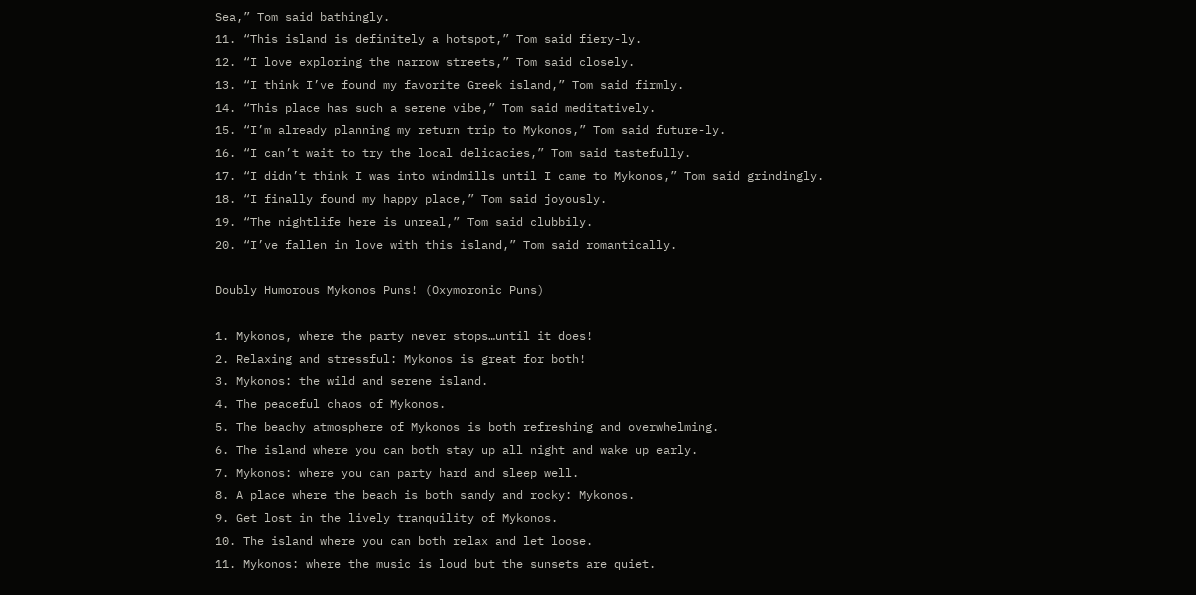Sea,” Tom said bathingly.
11. “This island is definitely a hotspot,” Tom said fiery-ly.
12. “I love exploring the narrow streets,” Tom said closely.
13. “I think I’ve found my favorite Greek island,” Tom said firmly.
14. “This place has such a serene vibe,” Tom said meditatively.
15. “I’m already planning my return trip to Mykonos,” Tom said future-ly.
16. “I can’t wait to try the local delicacies,” Tom said tastefully.
17. “I didn’t think I was into windmills until I came to Mykonos,” Tom said grindingly.
18. “I finally found my happy place,” Tom said joyously.
19. “The nightlife here is unreal,” Tom said clubbily.
20. “I’ve fallen in love with this island,” Tom said romantically.

Doubly Humorous Mykonos Puns! (Oxymoronic Puns)

1. Mykonos, where the party never stops…until it does!
2. Relaxing and stressful: Mykonos is great for both!
3. Mykonos: the wild and serene island.
4. The peaceful chaos of Mykonos.
5. The beachy atmosphere of Mykonos is both refreshing and overwhelming.
6. The island where you can both stay up all night and wake up early.
7. Mykonos: where you can party hard and sleep well.
8. A place where the beach is both sandy and rocky: Mykonos.
9. Get lost in the lively tranquility of Mykonos.
10. The island where you can both relax and let loose.
11. Mykonos: where the music is loud but the sunsets are quiet.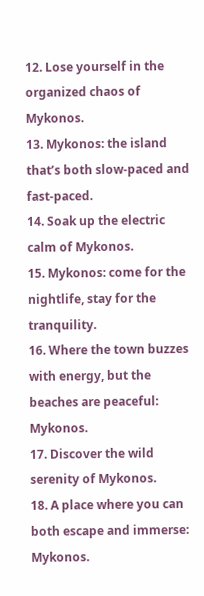12. Lose yourself in the organized chaos of Mykonos.
13. Mykonos: the island that’s both slow-paced and fast-paced.
14. Soak up the electric calm of Mykonos.
15. Mykonos: come for the nightlife, stay for the tranquility.
16. Where the town buzzes with energy, but the beaches are peaceful: Mykonos.
17. Discover the wild serenity of Mykonos.
18. A place where you can both escape and immerse: Mykonos.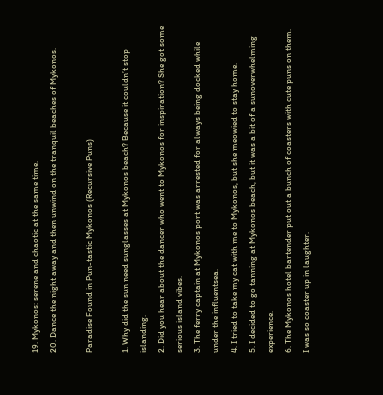19. Mykonos: serene and chaotic at the same time.
20. Dance the night away and then unwind on the tranquil beaches of Mykonos.

Paradise Found in Pun-tastic Mykonos (Recursive Puns)

1. Why did the sun need sunglasses at Mykonos beach? Because it couldn’t stop islanding.
2. Did you hear about the dancer who went to Mykonos for inspiration? She got some serious island vibes.
3. The ferry captain at Mykonos port was arrested for always being docked while under the influentsea.
4. I tried to take my cat with me to Mykonos, but she meowied to stay home.
5. I decided to go tanning at Mykonos beach, but it was a bit of a sunoverwhelming experience.
6. The Mykonos hotel bartender put out a bunch of coasters with cute puns on them. I was so coaster up in laughter.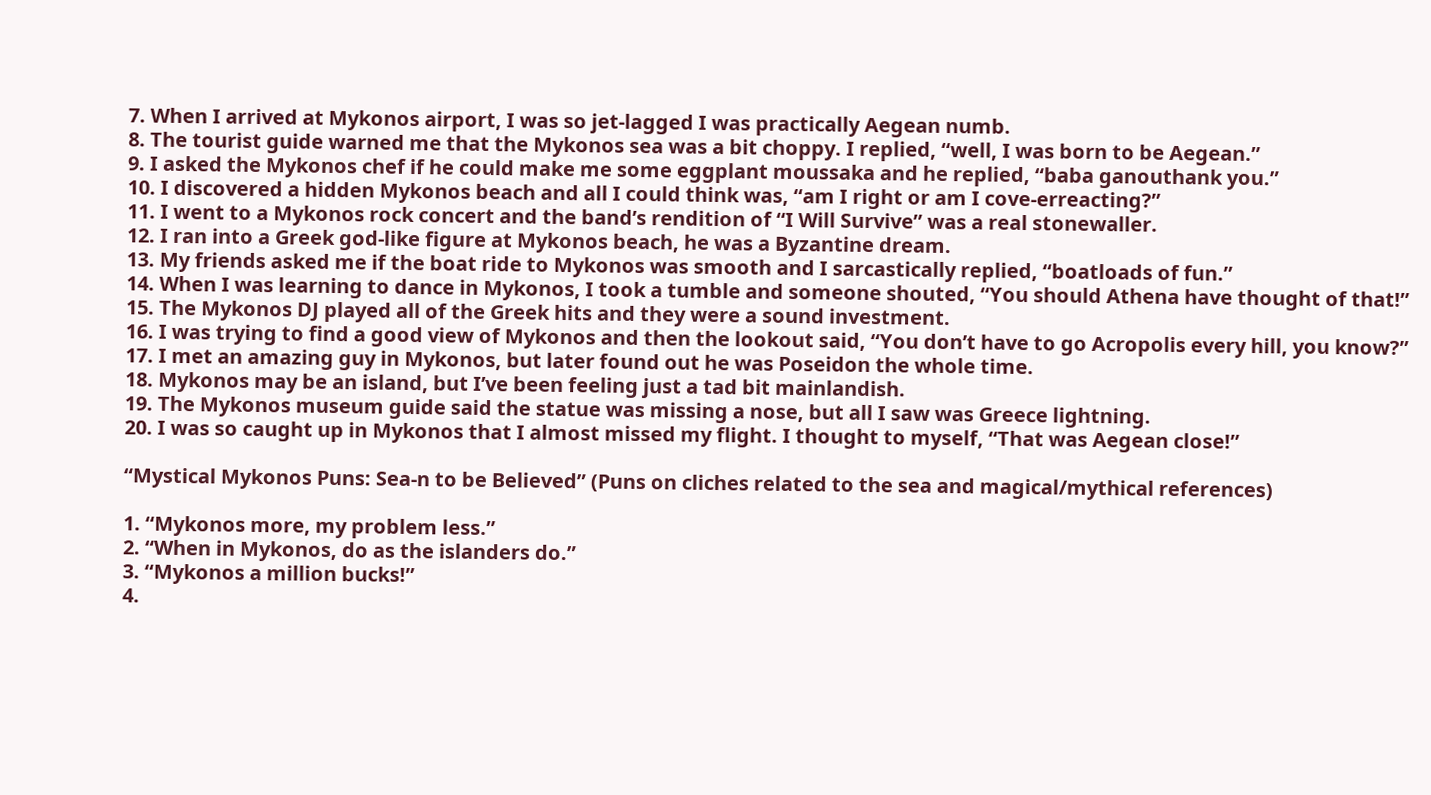7. When I arrived at Mykonos airport, I was so jet-lagged I was practically Aegean numb.
8. The tourist guide warned me that the Mykonos sea was a bit choppy. I replied, “well, I was born to be Aegean.”
9. I asked the Mykonos chef if he could make me some eggplant moussaka and he replied, “baba ganouthank you.”
10. I discovered a hidden Mykonos beach and all I could think was, “am I right or am I cove-erreacting?”
11. I went to a Mykonos rock concert and the band’s rendition of “I Will Survive” was a real stonewaller.
12. I ran into a Greek god-like figure at Mykonos beach, he was a Byzantine dream.
13. My friends asked me if the boat ride to Mykonos was smooth and I sarcastically replied, “boatloads of fun.”
14. When I was learning to dance in Mykonos, I took a tumble and someone shouted, “You should Athena have thought of that!”
15. The Mykonos DJ played all of the Greek hits and they were a sound investment.
16. I was trying to find a good view of Mykonos and then the lookout said, “You don’t have to go Acropolis every hill, you know?”
17. I met an amazing guy in Mykonos, but later found out he was Poseidon the whole time.
18. Mykonos may be an island, but I’ve been feeling just a tad bit mainlandish.
19. The Mykonos museum guide said the statue was missing a nose, but all I saw was Greece lightning.
20. I was so caught up in Mykonos that I almost missed my flight. I thought to myself, “That was Aegean close!”

“Mystical Mykonos Puns: Sea-n to be Believed” (Puns on cliches related to the sea and magical/mythical references)

1. “Mykonos more, my problem less.”
2. “When in Mykonos, do as the islanders do.”
3. “Mykonos a million bucks!”
4.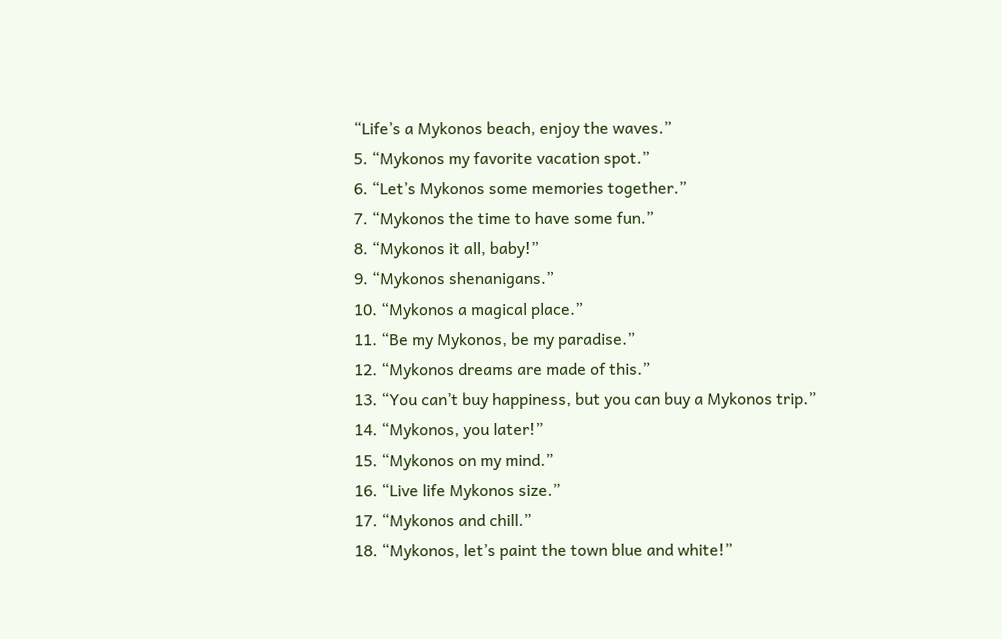“Life’s a Mykonos beach, enjoy the waves.”
5. “Mykonos my favorite vacation spot.”
6. “Let’s Mykonos some memories together.”
7. “Mykonos the time to have some fun.”
8. “Mykonos it all, baby!”
9. “Mykonos shenanigans.”
10. “Mykonos a magical place.”
11. “Be my Mykonos, be my paradise.”
12. “Mykonos dreams are made of this.”
13. “You can’t buy happiness, but you can buy a Mykonos trip.”
14. “Mykonos, you later!”
15. “Mykonos on my mind.”
16. “Live life Mykonos size.”
17. “Mykonos and chill.”
18. “Mykonos, let’s paint the town blue and white!”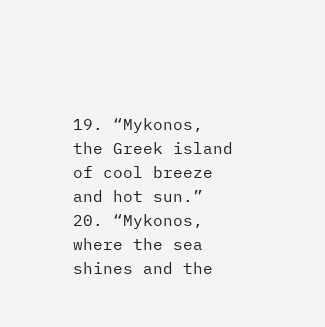19. “Mykonos, the Greek island of cool breeze and hot sun.”
20. “Mykonos, where the sea shines and the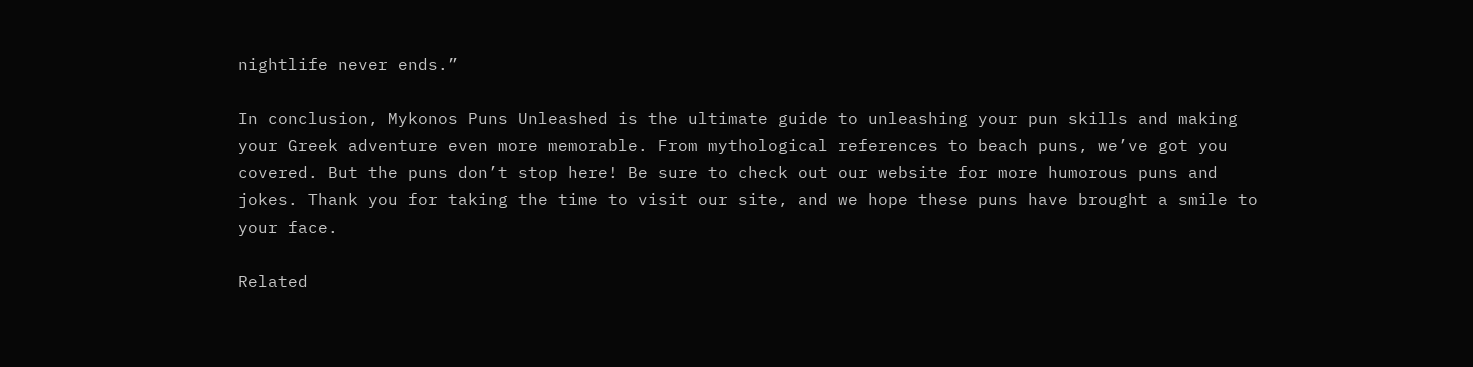nightlife never ends.”

In conclusion, Mykonos Puns Unleashed is the ultimate guide to unleashing your pun skills and making your Greek adventure even more memorable. From mythological references to beach puns, we’ve got you covered. But the puns don’t stop here! Be sure to check out our website for more humorous puns and jokes. Thank you for taking the time to visit our site, and we hope these puns have brought a smile to your face.

Related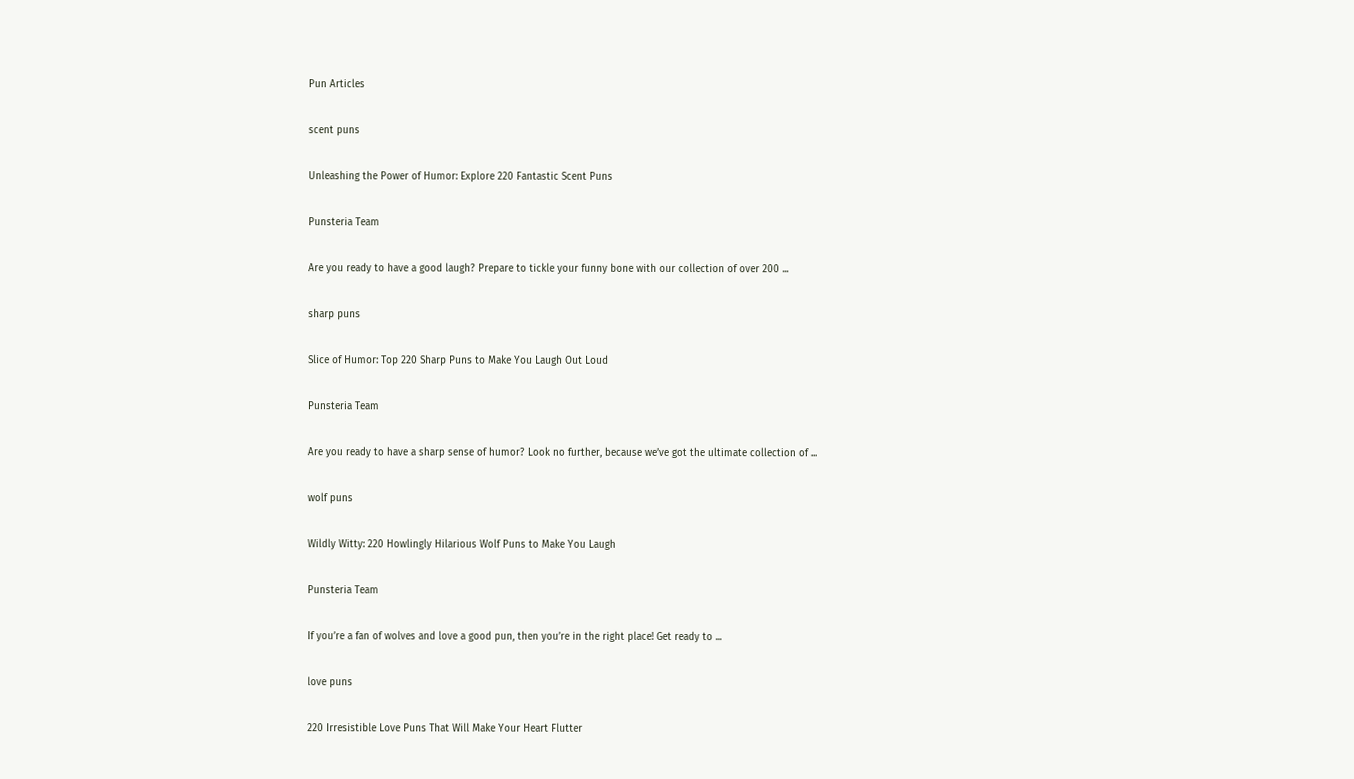Pun Articles

scent puns

Unleashing the Power of Humor: Explore 220 Fantastic Scent Puns

Punsteria Team

Are you ready to have a good laugh? Prepare to tickle your funny bone with our collection of over 200 ...

sharp puns

Slice of Humor: Top 220 Sharp Puns to Make You Laugh Out Loud

Punsteria Team

Are you ready to have a sharp sense of humor? Look no further, because we’ve got the ultimate collection of ...

wolf puns

Wildly Witty: 220 Howlingly Hilarious Wolf Puns to Make You Laugh

Punsteria Team

If you’re a fan of wolves and love a good pun, then you’re in the right place! Get ready to ...

love puns

220 Irresistible Love Puns That Will Make Your Heart Flutter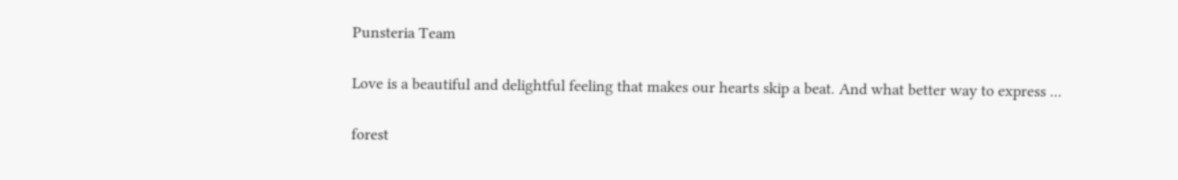Punsteria Team

Love is a beautiful and delightful feeling that makes our hearts skip a beat. And what better way to express ...

forest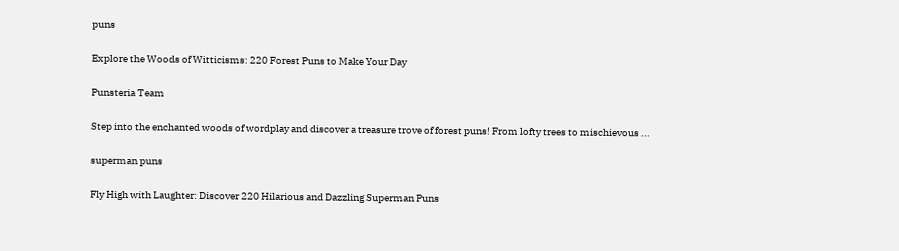puns

Explore the Woods of Witticisms: 220 Forest Puns to Make Your Day

Punsteria Team

Step into the enchanted woods of wordplay and discover a treasure trove of forest puns! From lofty trees to mischievous ...

superman puns

Fly High with Laughter: Discover 220 Hilarious and Dazzling Superman Puns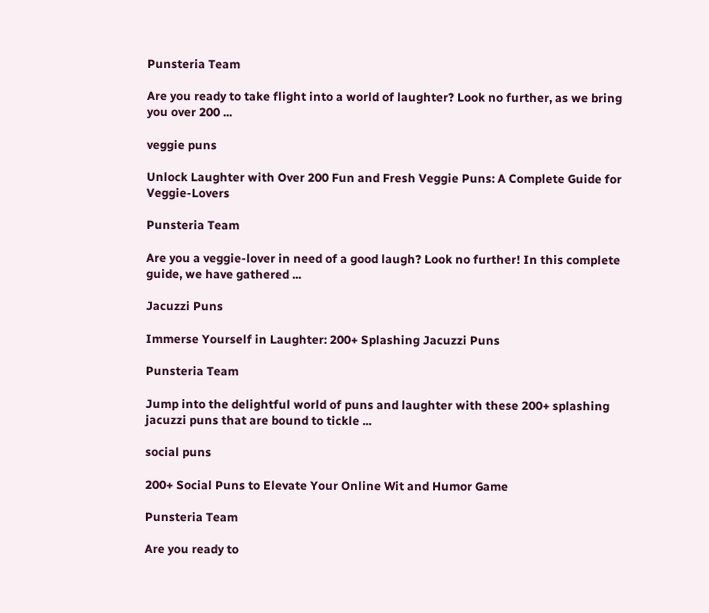Punsteria Team

Are you ready to take flight into a world of laughter? Look no further, as we bring you over 200 ...

veggie puns

Unlock Laughter with Over 200 Fun and Fresh Veggie Puns: A Complete Guide for Veggie-Lovers

Punsteria Team

Are you a veggie-lover in need of a good laugh? Look no further! In this complete guide, we have gathered ...

Jacuzzi Puns

Immerse Yourself in Laughter: 200+ Splashing Jacuzzi Puns

Punsteria Team

Jump into the delightful world of puns and laughter with these 200+ splashing jacuzzi puns that are bound to tickle ...

social puns

200+ Social Puns to Elevate Your Online Wit and Humor Game

Punsteria Team

Are you ready to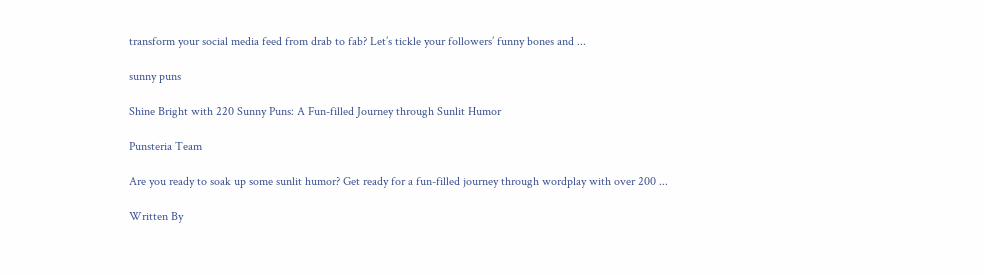transform your social media feed from drab to fab? Let’s tickle your followers’ funny bones and ...

sunny puns

Shine Bright with 220 Sunny Puns: A Fun-filled Journey through Sunlit Humor

Punsteria Team

Are you ready to soak up some sunlit humor? Get ready for a fun-filled journey through wordplay with over 200 ...

Written By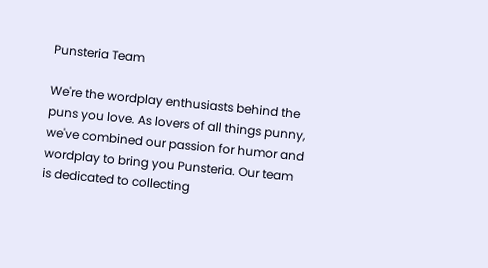Punsteria Team

We're the wordplay enthusiasts behind the puns you love. As lovers of all things punny, we've combined our passion for humor and wordplay to bring you Punsteria. Our team is dedicated to collecting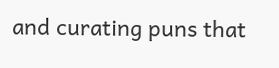and curating puns that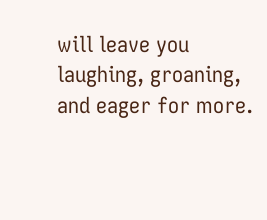will leave you laughing, groaning, and eager for more.